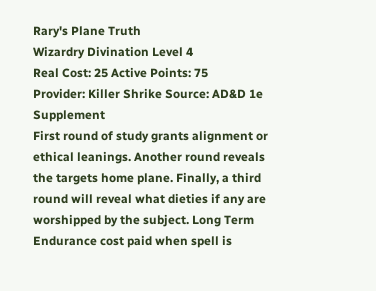Rary's Plane Truth
Wizardry Divination Level 4
Real Cost: 25 Active Points: 75
Provider: Killer Shrike Source: AD&D 1e Supplement
First round of study grants alignment or ethical leanings. Another round reveals the targets home plane. Finally, a third round will reveal what dieties if any are worshipped by the subject. Long Term Endurance cost paid when spell is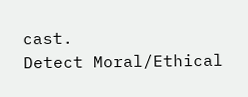cast.
Detect Moral/Ethical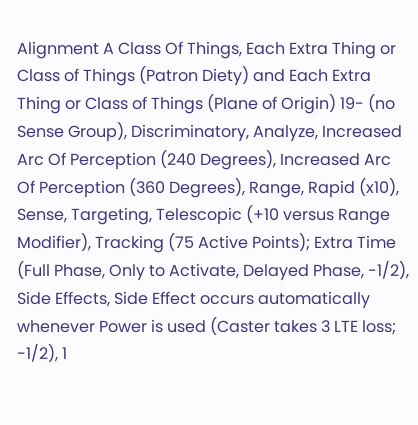Alignment A Class Of Things, Each Extra Thing or Class of Things (Patron Diety) and Each Extra Thing or Class of Things (Plane of Origin) 19- (no Sense Group), Discriminatory, Analyze, Increased Arc Of Perception (240 Degrees), Increased Arc Of Perception (360 Degrees), Range, Rapid (x10), Sense, Targeting, Telescopic (+10 versus Range Modifier), Tracking (75 Active Points); Extra Time (Full Phase, Only to Activate, Delayed Phase, -1/2), Side Effects, Side Effect occurs automatically whenever Power is used (Caster takes 3 LTE loss; -1/2), 1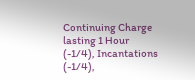Continuing Charge lasting 1 Hour (-1/4), Incantations (-1/4),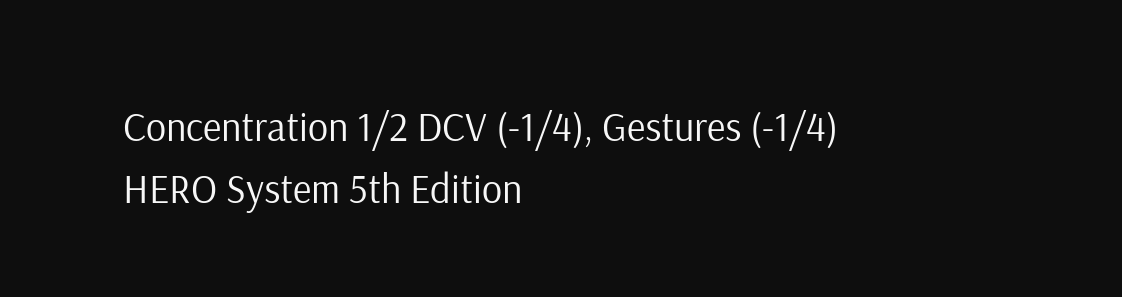Concentration 1/2 DCV (-1/4), Gestures (-1/4)
HERO System 5th Edition